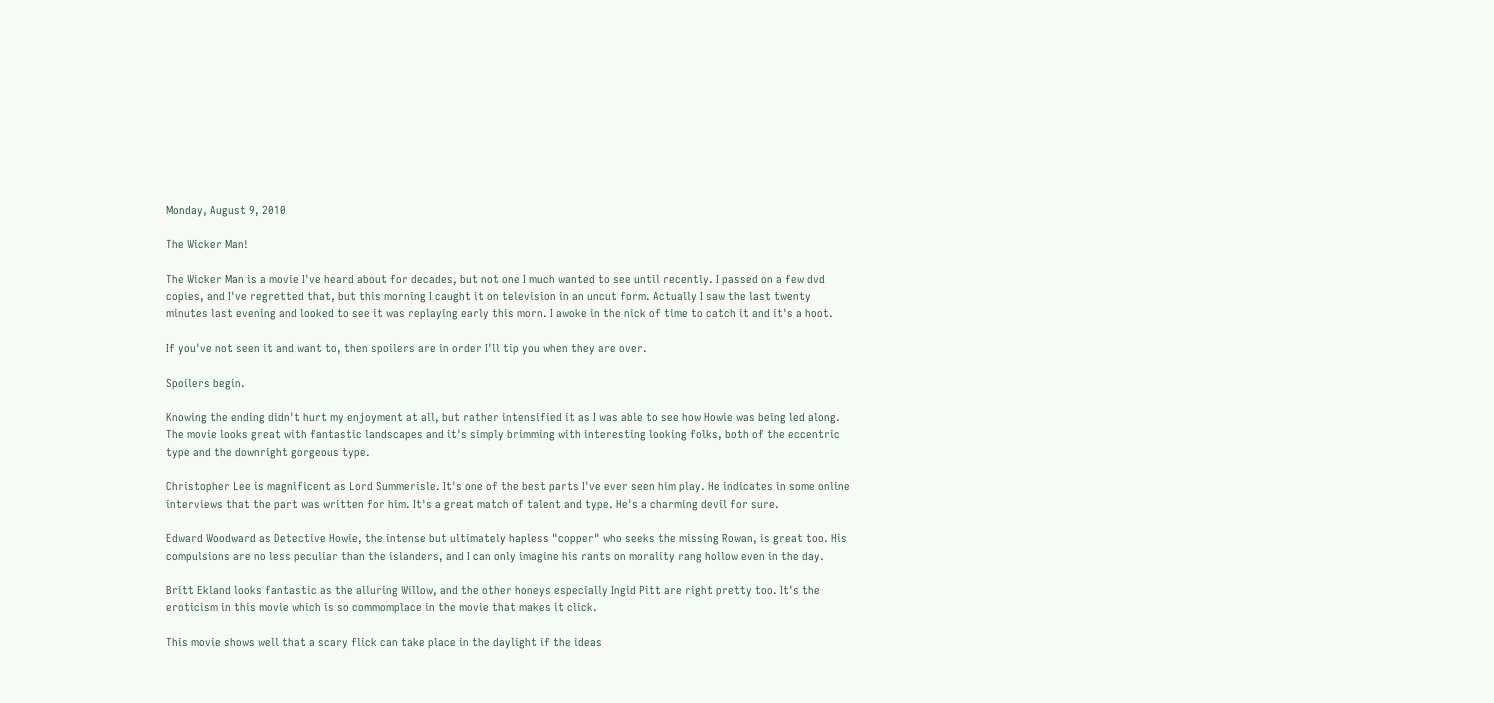Monday, August 9, 2010

The Wicker Man!

The Wicker Man is a movie I've heard about for decades, but not one I much wanted to see until recently. I passed on a few dvd copies, and I've regretted that, but this morning I caught it on television in an uncut form. Actually I saw the last twenty minutes last evening and looked to see it was replaying early this morn. I awoke in the nick of time to catch it and it's a hoot.

If you've not seen it and want to, then spoilers are in order I'll tip you when they are over.

Spoilers begin.

Knowing the ending didn't hurt my enjoyment at all, but rather intensified it as I was able to see how Howie was being led along. The movie looks great with fantastic landscapes and it's simply brimming with interesting looking folks, both of the eccentric type and the downright gorgeous type.

Christopher Lee is magnificent as Lord Summerisle. It's one of the best parts I've ever seen him play. He indicates in some online interviews that the part was written for him. It's a great match of talent and type. He's a charming devil for sure.

Edward Woodward as Detective Howie, the intense but ultimately hapless "copper" who seeks the missing Rowan, is great too. His compulsions are no less peculiar than the islanders, and I can only imagine his rants on morality rang hollow even in the day.

Britt Ekland looks fantastic as the alluring Willow, and the other honeys especially Ingid Pitt are right pretty too. It's the eroticism in this movie which is so commomplace in the movie that makes it click.

This movie shows well that a scary flick can take place in the daylight if the ideas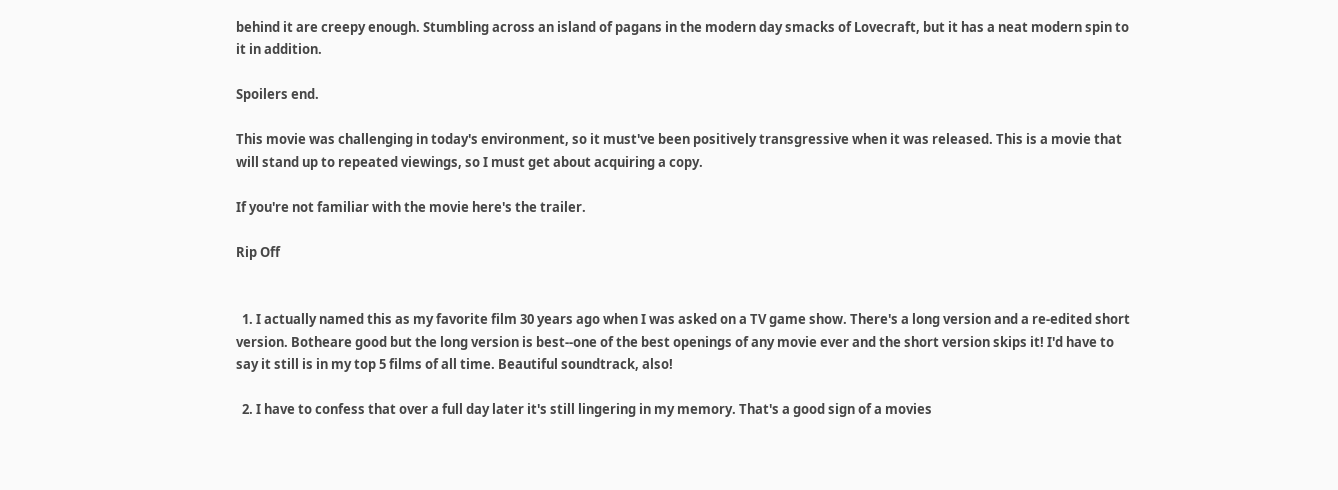behind it are creepy enough. Stumbling across an island of pagans in the modern day smacks of Lovecraft, but it has a neat modern spin to it in addition.

Spoilers end.

This movie was challenging in today's environment, so it must've been positively transgressive when it was released. This is a movie that will stand up to repeated viewings, so I must get about acquiring a copy.

If you're not familiar with the movie here's the trailer.

Rip Off


  1. I actually named this as my favorite film 30 years ago when I was asked on a TV game show. There's a long version and a re-edited short version. Botheare good but the long version is best--one of the best openings of any movie ever and the short version skips it! I'd have to say it still is in my top 5 films of all time. Beautiful soundtrack, also!

  2. I have to confess that over a full day later it's still lingering in my memory. That's a good sign of a movies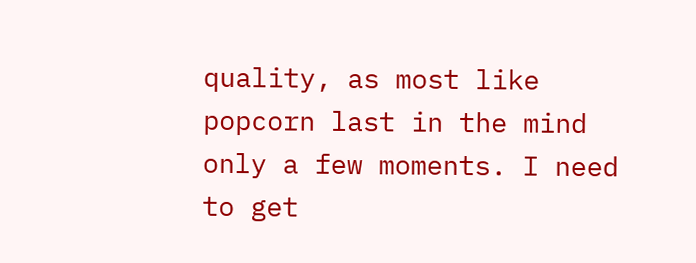quality, as most like popcorn last in the mind only a few moments. I need to get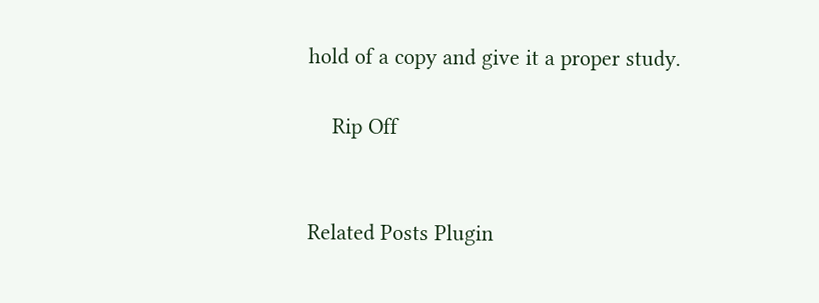hold of a copy and give it a proper study.

    Rip Off


Related Posts Plugin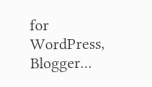for WordPress, Blogger...